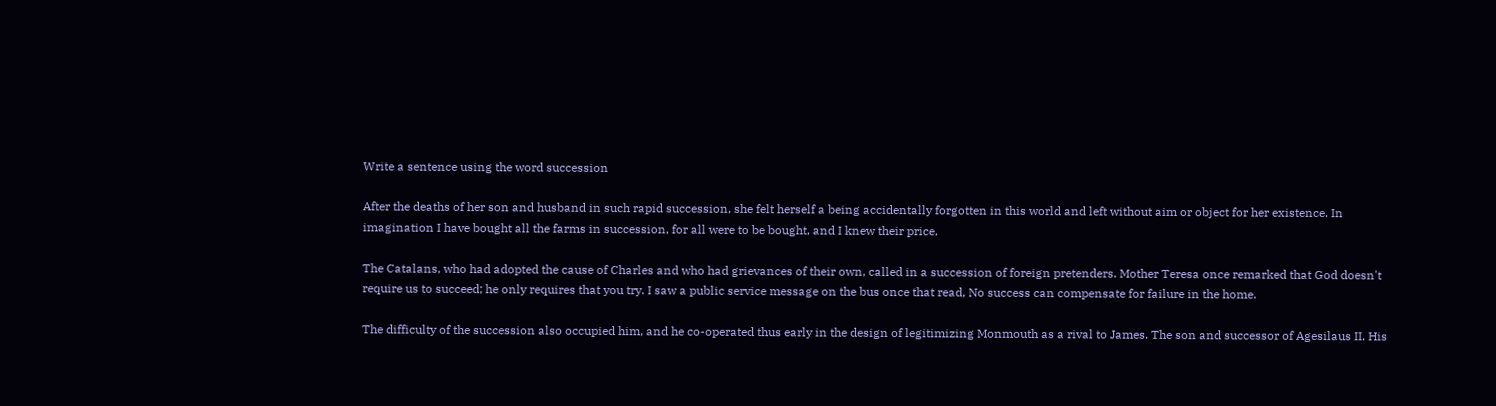Write a sentence using the word succession

After the deaths of her son and husband in such rapid succession, she felt herself a being accidentally forgotten in this world and left without aim or object for her existence. In imagination I have bought all the farms in succession, for all were to be bought, and I knew their price.

The Catalans, who had adopted the cause of Charles and who had grievances of their own, called in a succession of foreign pretenders. Mother Teresa once remarked that God doesn't require us to succeed; he only requires that you try. I saw a public service message on the bus once that read, No success can compensate for failure in the home.

The difficulty of the succession also occupied him, and he co-operated thus early in the design of legitimizing Monmouth as a rival to James. The son and successor of Agesilaus II. His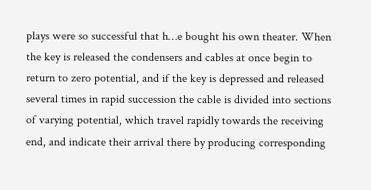plays were so successful that h…e bought his own theater. When the key is released the condensers and cables at once begin to return to zero potential, and if the key is depressed and released several times in rapid succession the cable is divided into sections of varying potential, which travel rapidly towards the receiving end, and indicate their arrival there by producing corresponding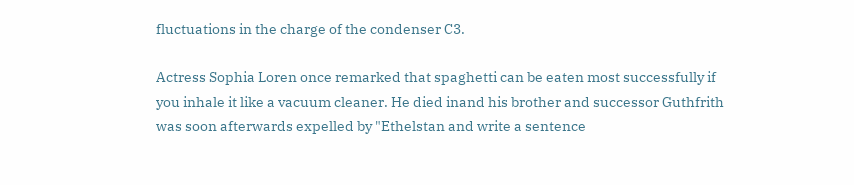fluctuations in the charge of the condenser C3.

Actress Sophia Loren once remarked that spaghetti can be eaten most successfully if you inhale it like a vacuum cleaner. He died inand his brother and successor Guthfrith was soon afterwards expelled by "Ethelstan and write a sentence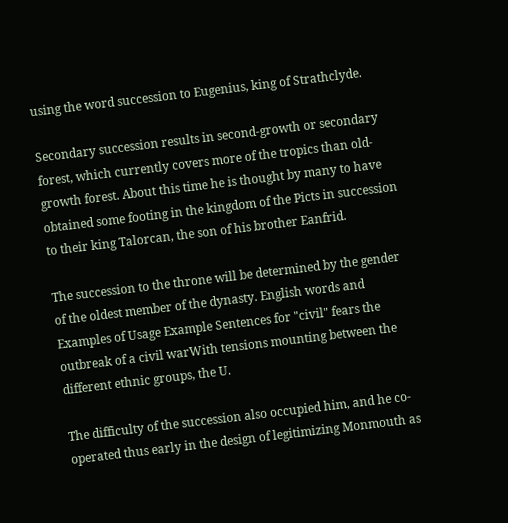using the word succession to Eugenius, king of Strathclyde.

Secondary succession results in second-growth or secondary forest, which currently covers more of the tropics than old-growth forest. About this time he is thought by many to have obtained some footing in the kingdom of the Picts in succession to their king Talorcan, the son of his brother Eanfrid.

The succession to the throne will be determined by the gender of the oldest member of the dynasty. English words and Examples of Usage Example Sentences for "civil" fears the outbreak of a civil warWith tensions mounting between the different ethnic groups, the U.

The difficulty of the succession also occupied him, and he co-operated thus early in the design of legitimizing Monmouth as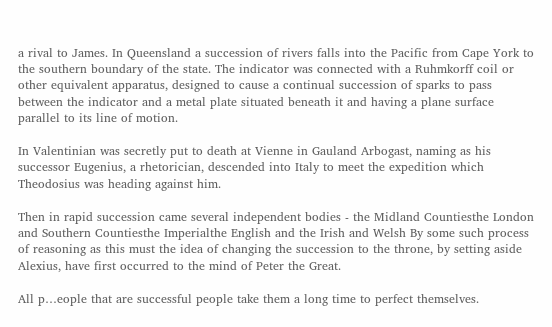a rival to James. In Queensland a succession of rivers falls into the Pacific from Cape York to the southern boundary of the state. The indicator was connected with a Ruhmkorff coil or other equivalent apparatus, designed to cause a continual succession of sparks to pass between the indicator and a metal plate situated beneath it and having a plane surface parallel to its line of motion.

In Valentinian was secretly put to death at Vienne in Gauland Arbogast, naming as his successor Eugenius, a rhetorician, descended into Italy to meet the expedition which Theodosius was heading against him.

Then in rapid succession came several independent bodies - the Midland Countiesthe London and Southern Countiesthe Imperialthe English and the Irish and Welsh By some such process of reasoning as this must the idea of changing the succession to the throne, by setting aside Alexius, have first occurred to the mind of Peter the Great.

All p…eople that are successful people take them a long time to perfect themselves.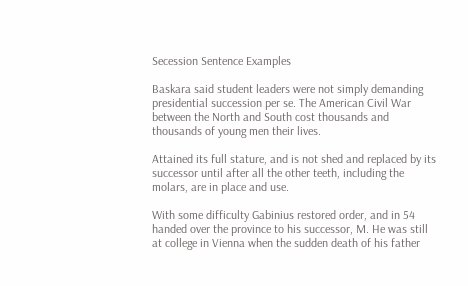Secession Sentence Examples

Baskara said student leaders were not simply demanding presidential succession per se. The American Civil War between the North and South cost thousands and thousands of young men their lives.

Attained its full stature, and is not shed and replaced by its successor until after all the other teeth, including the molars, are in place and use.

With some difficulty Gabinius restored order, and in 54 handed over the province to his successor, M. He was still at college in Vienna when the sudden death of his father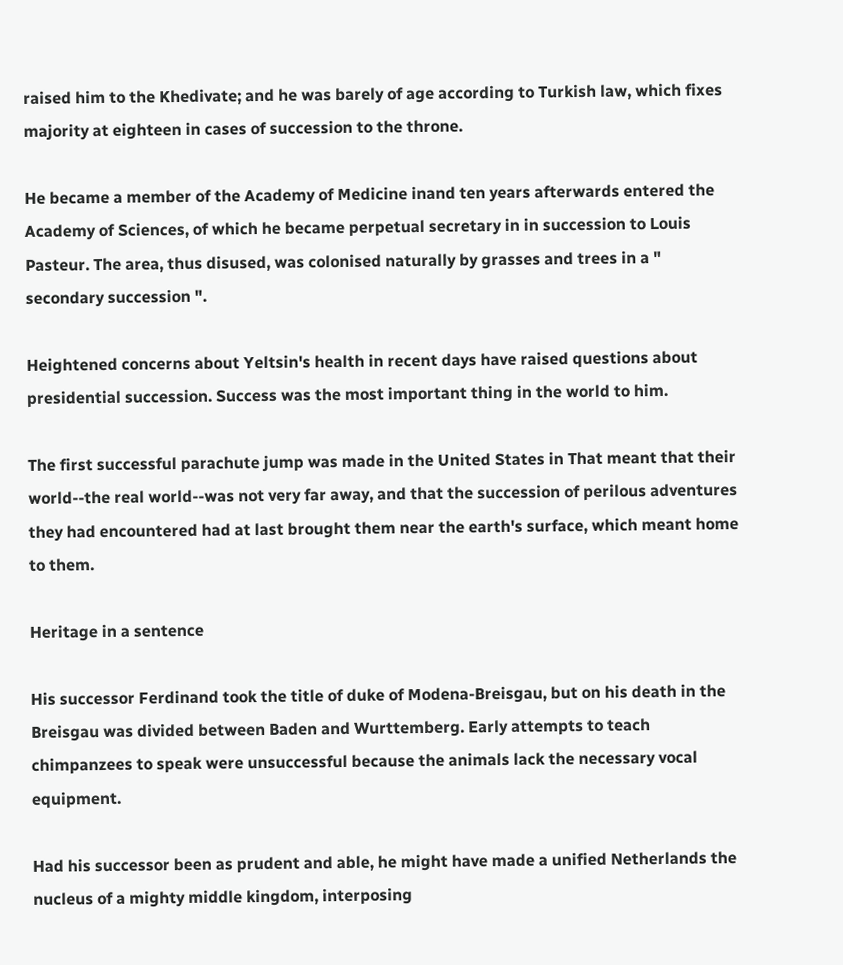raised him to the Khedivate; and he was barely of age according to Turkish law, which fixes majority at eighteen in cases of succession to the throne.

He became a member of the Academy of Medicine inand ten years afterwards entered the Academy of Sciences, of which he became perpetual secretary in in succession to Louis Pasteur. The area, thus disused, was colonised naturally by grasses and trees in a " secondary succession ".

Heightened concerns about Yeltsin's health in recent days have raised questions about presidential succession. Success was the most important thing in the world to him.

The first successful parachute jump was made in the United States in That meant that their world--the real world--was not very far away, and that the succession of perilous adventures they had encountered had at last brought them near the earth's surface, which meant home to them.

Heritage in a sentence

His successor Ferdinand took the title of duke of Modena-Breisgau, but on his death in the Breisgau was divided between Baden and Wurttemberg. Early attempts to teach chimpanzees to speak were unsuccessful because the animals lack the necessary vocal equipment.

Had his successor been as prudent and able, he might have made a unified Netherlands the nucleus of a mighty middle kingdom, interposing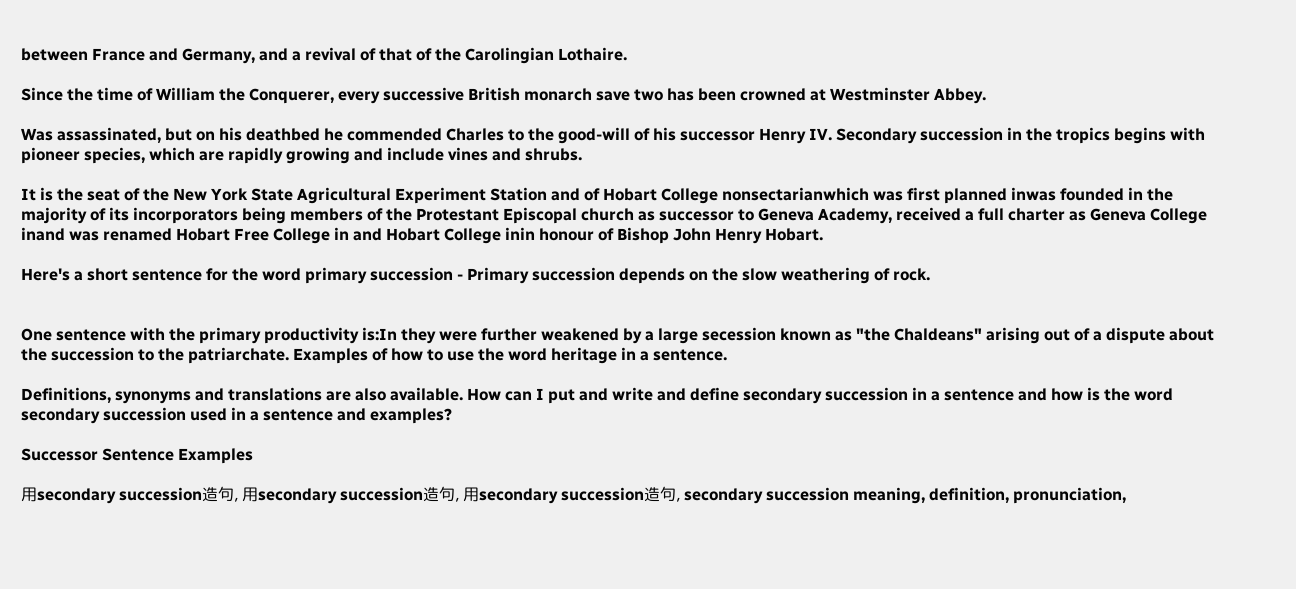between France and Germany, and a revival of that of the Carolingian Lothaire.

Since the time of William the Conquerer, every successive British monarch save two has been crowned at Westminster Abbey.

Was assassinated, but on his deathbed he commended Charles to the good-will of his successor Henry IV. Secondary succession in the tropics begins with pioneer species, which are rapidly growing and include vines and shrubs.

It is the seat of the New York State Agricultural Experiment Station and of Hobart College nonsectarianwhich was first planned inwas founded in the majority of its incorporators being members of the Protestant Episcopal church as successor to Geneva Academy, received a full charter as Geneva College inand was renamed Hobart Free College in and Hobart College inin honour of Bishop John Henry Hobart.

Here's a short sentence for the word primary succession - Primary succession depends on the slow weathering of rock.


One sentence with the primary productivity is:In they were further weakened by a large secession known as "the Chaldeans" arising out of a dispute about the succession to the patriarchate. Examples of how to use the word heritage in a sentence.

Definitions, synonyms and translations are also available. How can I put and write and define secondary succession in a sentence and how is the word secondary succession used in a sentence and examples?

Successor Sentence Examples

用secondary succession造句, 用secondary succession造句, 用secondary succession造句, secondary succession meaning, definition, pronunciation,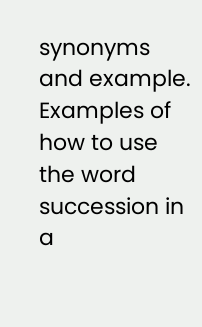synonyms and example. Examples of how to use the word succession in a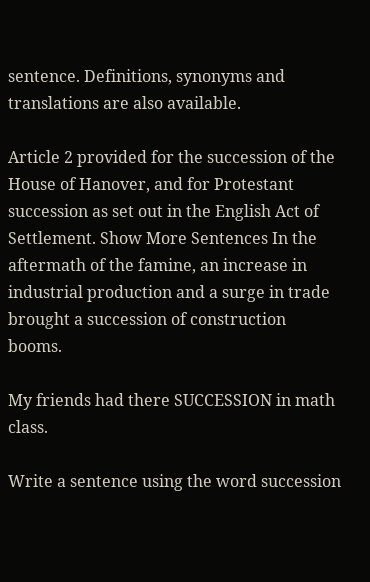sentence. Definitions, synonyms and translations are also available.

Article 2 provided for the succession of the House of Hanover, and for Protestant succession as set out in the English Act of Settlement. Show More Sentences In the aftermath of the famine, an increase in industrial production and a surge in trade brought a succession of construction booms.

My friends had there SUCCESSION in math class.

Write a sentence using the word succession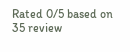Rated 0/5 based on 35 review